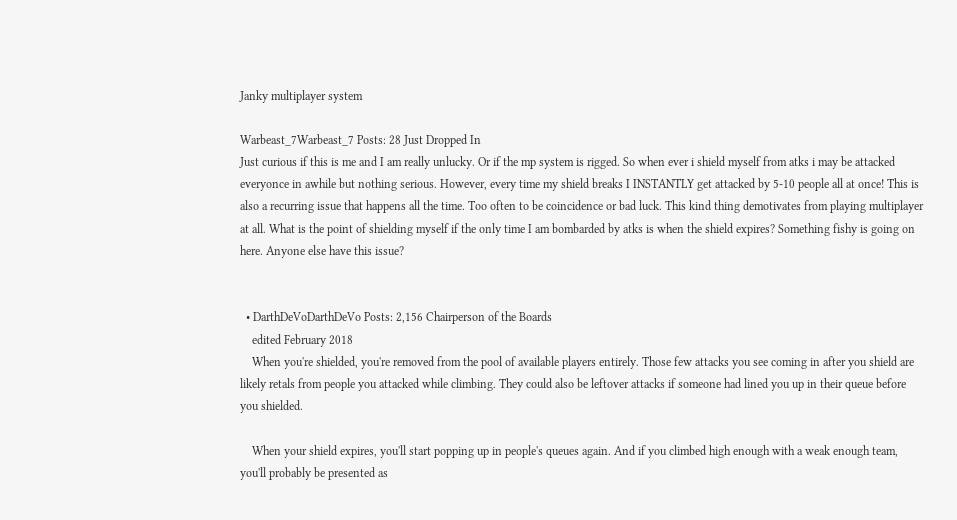Janky multiplayer system

Warbeast_7Warbeast_7 Posts: 28 Just Dropped In
Just curious if this is me and I am really unlucky. Or if the mp system is rigged. So when ever i shield myself from atks i may be attacked everyonce in awhile but nothing serious. However, every time my shield breaks I INSTANTLY get attacked by 5-10 people all at once! This is also a recurring issue that happens all the time. Too often to be coincidence or bad luck. This kind thing demotivates from playing multiplayer at all. What is the point of shielding myself if the only time I am bombarded by atks is when the shield expires? Something fishy is going on here. Anyone else have this issue?


  • DarthDeVoDarthDeVo Posts: 2,156 Chairperson of the Boards
    edited February 2018
    When you're shielded, you're removed from the pool of available players entirely. Those few attacks you see coming in after you shield are likely retals from people you attacked while climbing. They could also be leftover attacks if someone had lined you up in their queue before you shielded.

    When your shield expires, you'll start popping up in people's queues again. And if you climbed high enough with a weak enough team, you'll probably be presented as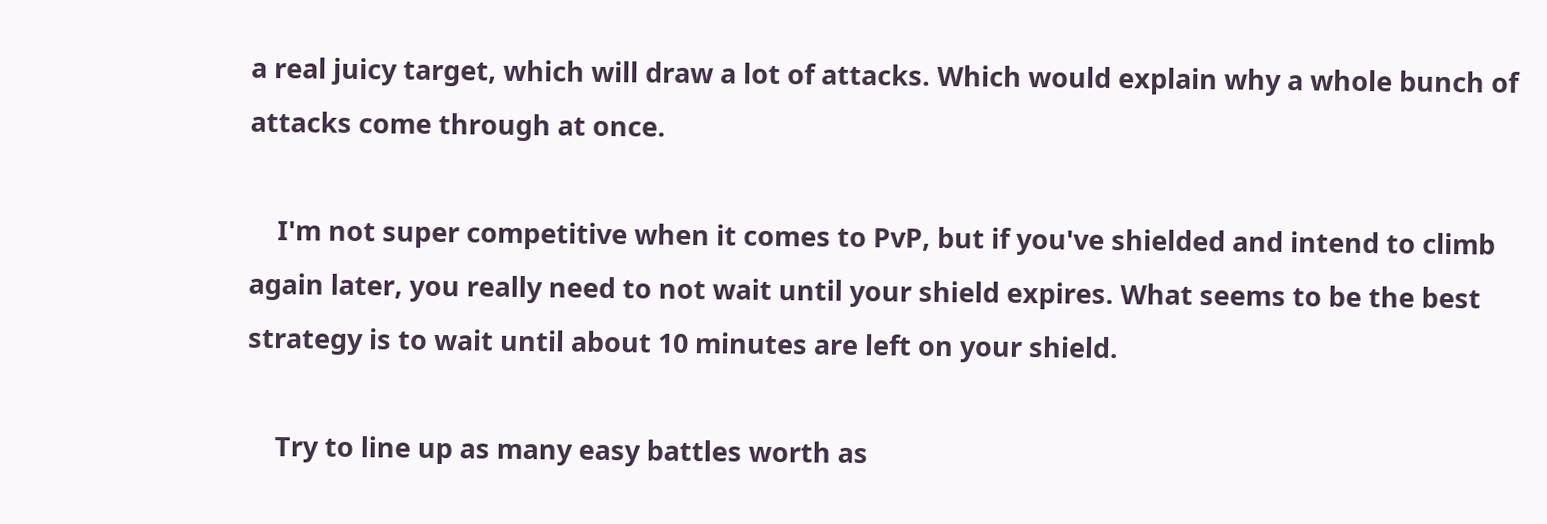a real juicy target, which will draw a lot of attacks. Which would explain why a whole bunch of attacks come through at once.

    I'm not super competitive when it comes to PvP, but if you've shielded and intend to climb again later, you really need to not wait until your shield expires. What seems to be the best strategy is to wait until about 10 minutes are left on your shield.

    Try to line up as many easy battles worth as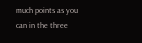much points as you can in the three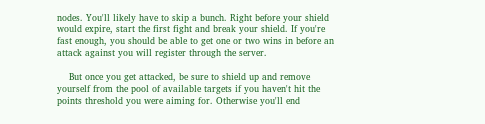nodes. You'll likely have to skip a bunch. Right before your shield would expire, start the first fight and break your shield. If you're fast enough, you should be able to get one or two wins in before an attack against you will register through the server.

    But once you get attacked, be sure to shield up and remove yourself from the pool of available targets if you haven't hit the points threshold you were aiming for. Otherwise you'll end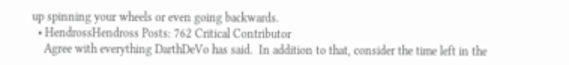up spinning your wheels or even going backwards.
  • HendrossHendross Posts: 762 Critical Contributor
    Agree with everything DarthDeVo has said.  In addition to that, consider the time left in the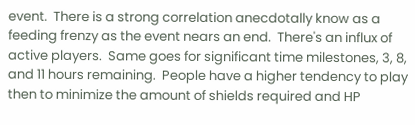event.  There is a strong correlation anecdotally know as a feeding frenzy as the event nears an end.  There's an influx of active players.  Same goes for significant time milestones, 3, 8, and 11 hours remaining.  People have a higher tendency to play then to minimize the amount of shields required and HP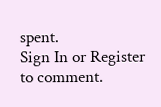spent.
Sign In or Register to comment.